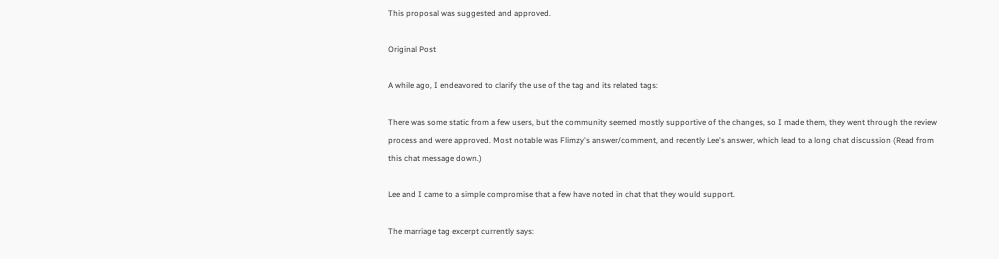This proposal was suggested and approved.

Original Post

A while ago, I endeavored to clarify the use of the tag and its related tags:

There was some static from a few users, but the community seemed mostly supportive of the changes, so I made them, they went through the review process and were approved. Most notable was Flimzy's answer/comment, and recently Lee's answer, which lead to a long chat discussion (Read from this chat message down.)

Lee and I came to a simple compromise that a few have noted in chat that they would support.

The marriage tag excerpt currently says: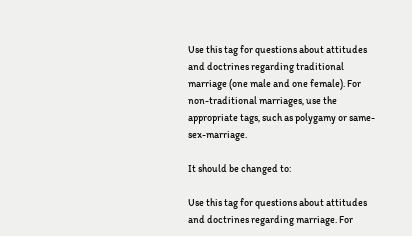Use this tag for questions about attitudes and doctrines regarding traditional marriage (one male and one female). For non-traditional marriages, use the appropriate tags, such as polygamy or same-sex-marriage.

It should be changed to:

Use this tag for questions about attitudes and doctrines regarding marriage. For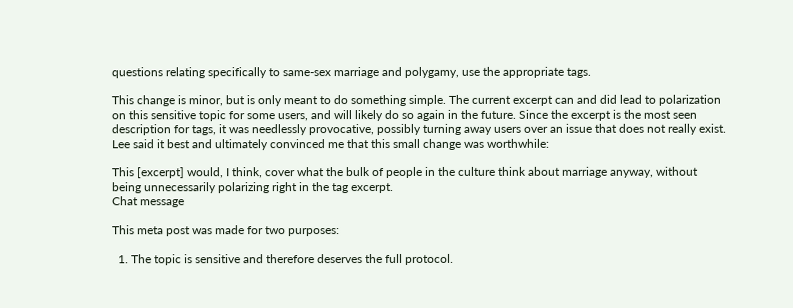questions relating specifically to same-sex marriage and polygamy, use the appropriate tags.

This change is minor, but is only meant to do something simple. The current excerpt can and did lead to polarization on this sensitive topic for some users, and will likely do so again in the future. Since the excerpt is the most seen description for tags, it was needlessly provocative, possibly turning away users over an issue that does not really exist. Lee said it best and ultimately convinced me that this small change was worthwhile:

This [excerpt] would, I think, cover what the bulk of people in the culture think about marriage anyway, without being unnecessarily polarizing right in the tag excerpt.
Chat message

This meta post was made for two purposes:

  1. The topic is sensitive and therefore deserves the full protocol.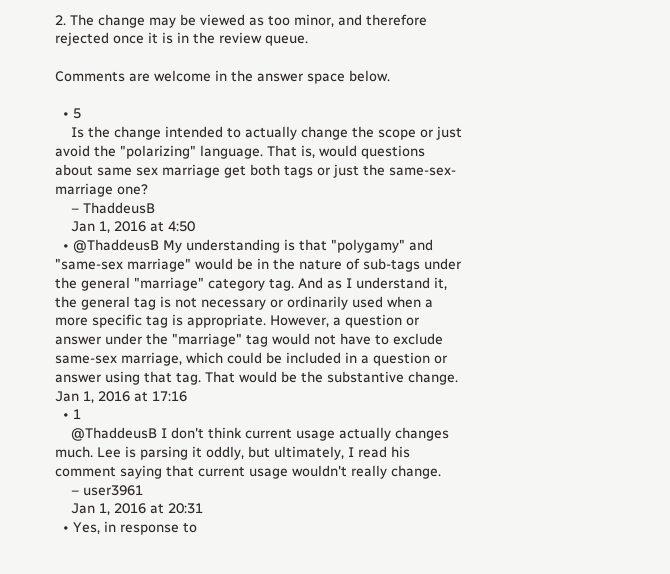2. The change may be viewed as too minor, and therefore rejected once it is in the review queue.

Comments are welcome in the answer space below.

  • 5
    Is the change intended to actually change the scope or just avoid the "polarizing" language. That is, would questions about same sex marriage get both tags or just the same-sex-marriage one?
    – ThaddeusB
    Jan 1, 2016 at 4:50
  • @ThaddeusB My understanding is that "polygamy" and "same-sex marriage" would be in the nature of sub-tags under the general "marriage" category tag. And as I understand it, the general tag is not necessary or ordinarily used when a more specific tag is appropriate. However, a question or answer under the "marriage" tag would not have to exclude same-sex marriage, which could be included in a question or answer using that tag. That would be the substantive change. Jan 1, 2016 at 17:16
  • 1
    @ThaddeusB I don't think current usage actually changes much. Lee is parsing it oddly, but ultimately, I read his comment saying that current usage wouldn't really change.
    – user3961
    Jan 1, 2016 at 20:31
  • Yes, in response to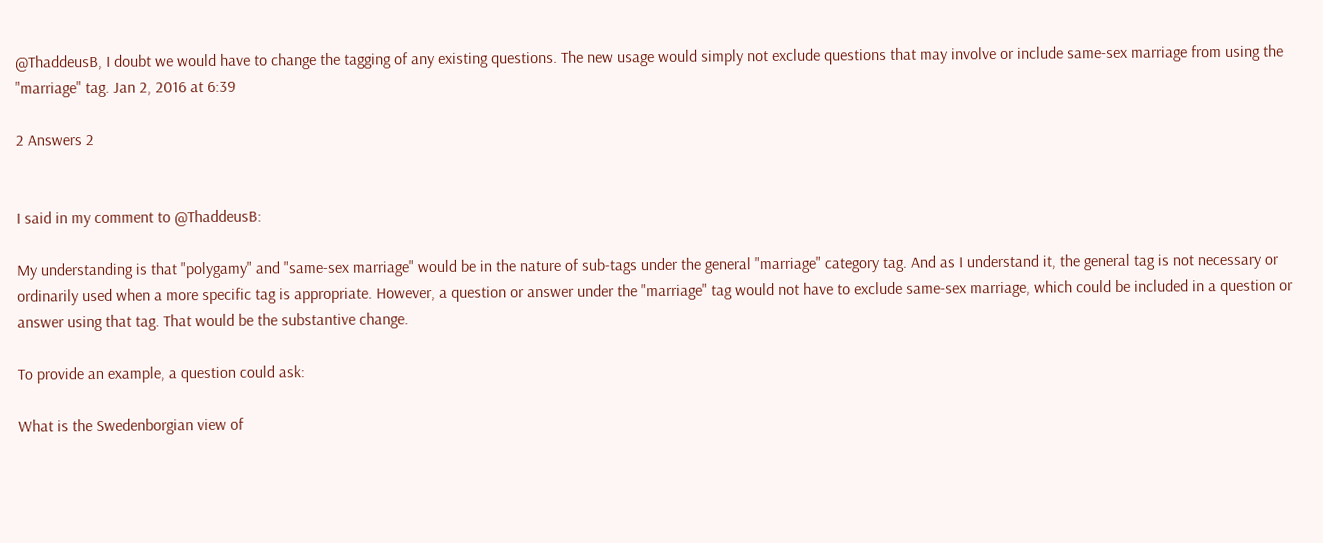@ThaddeusB, I doubt we would have to change the tagging of any existing questions. The new usage would simply not exclude questions that may involve or include same-sex marriage from using the "marriage" tag. Jan 2, 2016 at 6:39

2 Answers 2


I said in my comment to @ThaddeusB:

My understanding is that "polygamy" and "same-sex marriage" would be in the nature of sub-tags under the general "marriage" category tag. And as I understand it, the general tag is not necessary or ordinarily used when a more specific tag is appropriate. However, a question or answer under the "marriage" tag would not have to exclude same-sex marriage, which could be included in a question or answer using that tag. That would be the substantive change.

To provide an example, a question could ask:

What is the Swedenborgian view of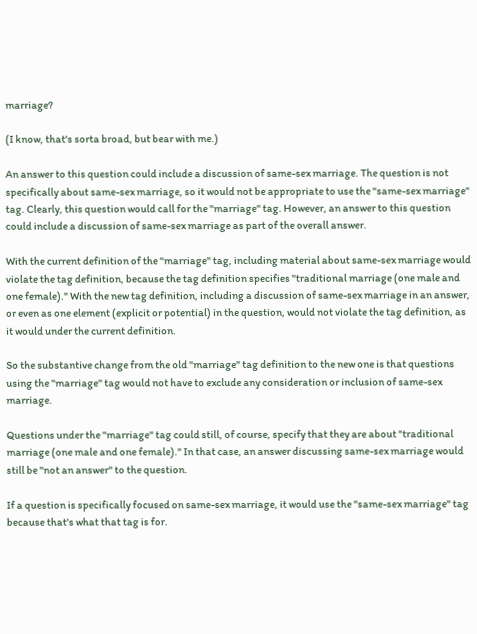marriage?

(I know, that's sorta broad, but bear with me.)

An answer to this question could include a discussion of same-sex marriage. The question is not specifically about same-sex marriage, so it would not be appropriate to use the "same-sex marriage" tag. Clearly, this question would call for the "marriage" tag. However, an answer to this question could include a discussion of same-sex marriage as part of the overall answer.

With the current definition of the "marriage" tag, including material about same-sex marriage would violate the tag definition, because the tag definition specifies "traditional marriage (one male and one female)." With the new tag definition, including a discussion of same-sex marriage in an answer, or even as one element (explicit or potential) in the question, would not violate the tag definition, as it would under the current definition.

So the substantive change from the old "marriage" tag definition to the new one is that questions using the "marriage" tag would not have to exclude any consideration or inclusion of same-sex marriage.

Questions under the "marriage" tag could still, of course, specify that they are about "traditional marriage (one male and one female)." In that case, an answer discussing same-sex marriage would still be "not an answer" to the question.

If a question is specifically focused on same-sex marriage, it would use the "same-sex marriage" tag because that's what that tag is for.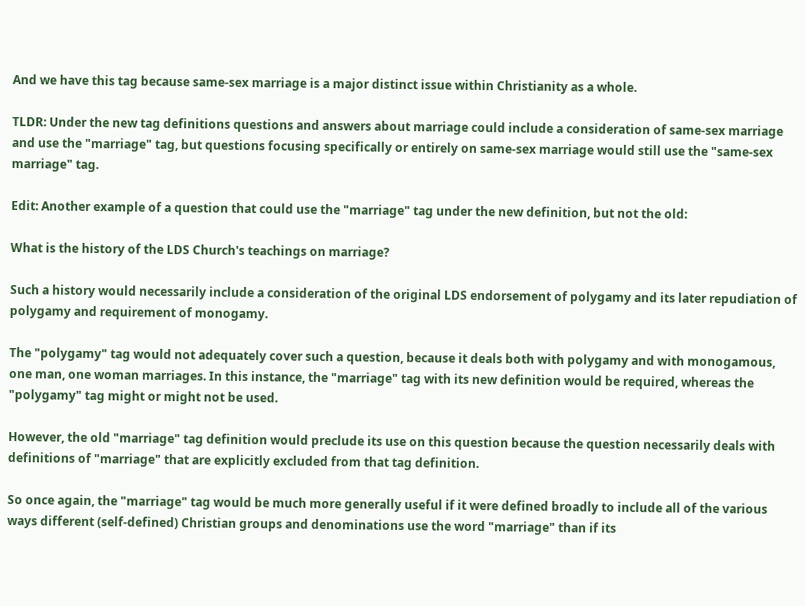And we have this tag because same-sex marriage is a major distinct issue within Christianity as a whole.

TLDR: Under the new tag definitions questions and answers about marriage could include a consideration of same-sex marriage and use the "marriage" tag, but questions focusing specifically or entirely on same-sex marriage would still use the "same-sex marriage" tag.

Edit: Another example of a question that could use the "marriage" tag under the new definition, but not the old:

What is the history of the LDS Church's teachings on marriage?

Such a history would necessarily include a consideration of the original LDS endorsement of polygamy and its later repudiation of polygamy and requirement of monogamy.

The "polygamy" tag would not adequately cover such a question, because it deals both with polygamy and with monogamous, one man, one woman marriages. In this instance, the "marriage" tag with its new definition would be required, whereas the "polygamy" tag might or might not be used.

However, the old "marriage" tag definition would preclude its use on this question because the question necessarily deals with definitions of "marriage" that are explicitly excluded from that tag definition.

So once again, the "marriage" tag would be much more generally useful if it were defined broadly to include all of the various ways different (self-defined) Christian groups and denominations use the word "marriage" than if its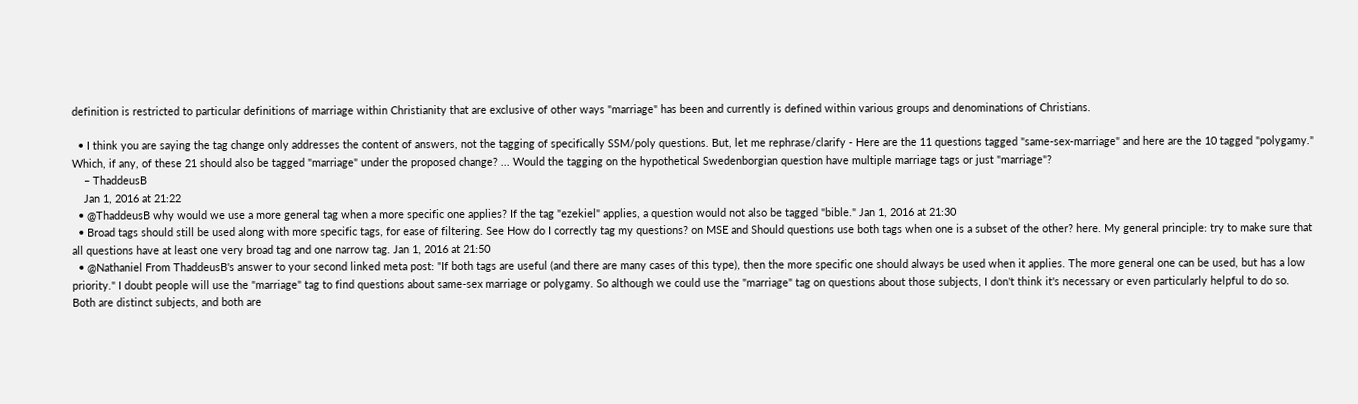definition is restricted to particular definitions of marriage within Christianity that are exclusive of other ways "marriage" has been and currently is defined within various groups and denominations of Christians.

  • I think you are saying the tag change only addresses the content of answers, not the tagging of specifically SSM/poly questions. But, let me rephrase/clarify - Here are the 11 questions tagged "same-sex-marriage" and here are the 10 tagged "polygamy." Which, if any, of these 21 should also be tagged "marriage" under the proposed change? ... Would the tagging on the hypothetical Swedenborgian question have multiple marriage tags or just "marriage"?
    – ThaddeusB
    Jan 1, 2016 at 21:22
  • @ThaddeusB why would we use a more general tag when a more specific one applies? If the tag "ezekiel" applies, a question would not also be tagged "bible." Jan 1, 2016 at 21:30
  • Broad tags should still be used along with more specific tags, for ease of filtering. See How do I correctly tag my questions? on MSE and Should questions use both tags when one is a subset of the other? here. My general principle: try to make sure that all questions have at least one very broad tag and one narrow tag. Jan 1, 2016 at 21:50
  • @Nathaniel From ThaddeusB's answer to your second linked meta post: "If both tags are useful (and there are many cases of this type), then the more specific one should always be used when it applies. The more general one can be used, but has a low priority." I doubt people will use the "marriage" tag to find questions about same-sex marriage or polygamy. So although we could use the "marriage" tag on questions about those subjects, I don't think it's necessary or even particularly helpful to do so. Both are distinct subjects, and both are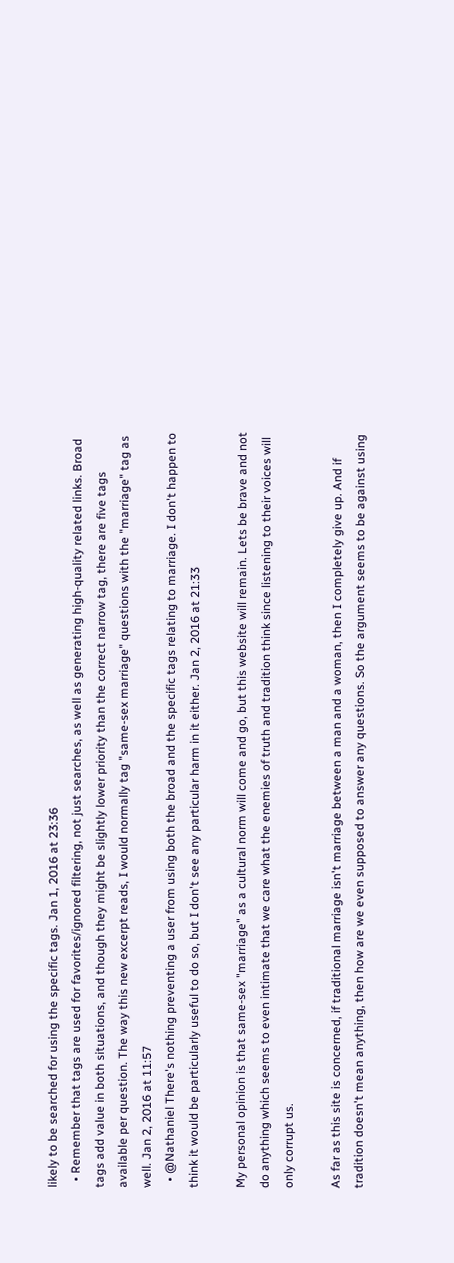likely to be searched for using the specific tags. Jan 1, 2016 at 23:36
  • Remember that tags are used for favorites/ignored filtering, not just searches, as well as generating high-quality related links. Broad tags add value in both situations, and though they might be slightly lower priority than the correct narrow tag, there are five tags available per question. The way this new excerpt reads, I would normally tag "same-sex marriage" questions with the "marriage" tag as well. Jan 2, 2016 at 11:57
  • @Nathaniel There's nothing preventing a user from using both the broad and the specific tags relating to marriage. I don't happen to think it would be particularly useful to do so, but I don't see any particular harm in it either. Jan 2, 2016 at 21:33

My personal opinion is that same-sex "marriage" as a cultural norm will come and go, but this website will remain. Lets be brave and not do anything which seems to even intimate that we care what the enemies of truth and tradition think since listening to their voices will only corrupt us.

As far as this site is concerned, if traditional marriage isn't marriage between a man and a woman, then I completely give up. And if tradition doesn't mean anything, then how are we even supposed to answer any questions. So the argument seems to be against using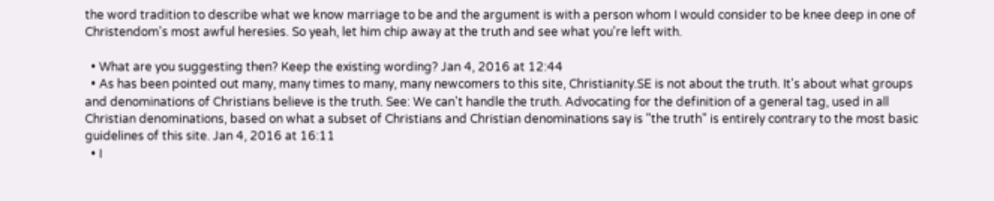the word tradition to describe what we know marriage to be and the argument is with a person whom I would consider to be knee deep in one of Christendom's most awful heresies. So yeah, let him chip away at the truth and see what you're left with.

  • What are you suggesting then? Keep the existing wording? Jan 4, 2016 at 12:44
  • As has been pointed out many, many times to many, many newcomers to this site, Christianity.SE is not about the truth. It's about what groups and denominations of Christians believe is the truth. See: We can't handle the truth. Advocating for the definition of a general tag, used in all Christian denominations, based on what a subset of Christians and Christian denominations say is "the truth" is entirely contrary to the most basic guidelines of this site. Jan 4, 2016 at 16:11
  • I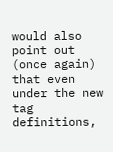would also point out (once again) that even under the new tag definitions,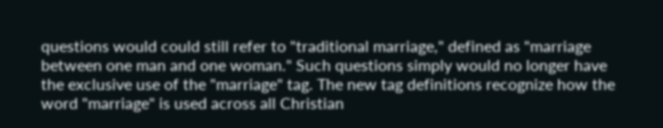questions would could still refer to "traditional marriage," defined as "marriage between one man and one woman." Such questions simply would no longer have the exclusive use of the "marriage" tag. The new tag definitions recognize how the word "marriage" is used across all Christian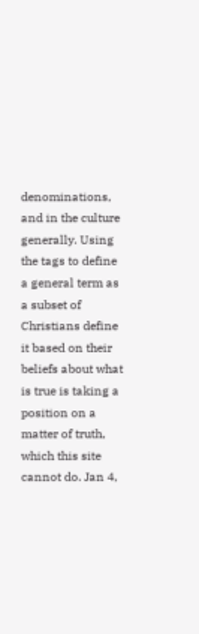denominations, and in the culture generally. Using the tags to define a general term as a subset of Christians define it based on their beliefs about what is true is taking a position on a matter of truth, which this site cannot do. Jan 4,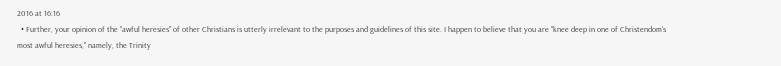2016 at 16:16
  • Further, your opinion of the "awful heresies" of other Christians is utterly irrelevant to the purposes and guidelines of this site. I happen to believe that you are "knee deep in one of Christendom's most awful heresies," namely, the Trinity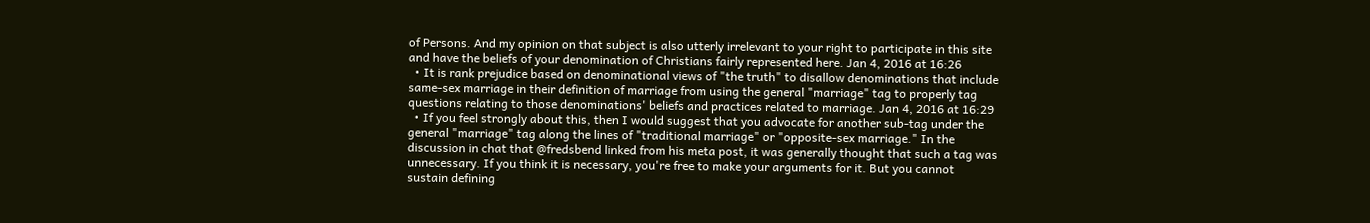of Persons. And my opinion on that subject is also utterly irrelevant to your right to participate in this site and have the beliefs of your denomination of Christians fairly represented here. Jan 4, 2016 at 16:26
  • It is rank prejudice based on denominational views of "the truth" to disallow denominations that include same-sex marriage in their definition of marriage from using the general "marriage" tag to properly tag questions relating to those denominations' beliefs and practices related to marriage. Jan 4, 2016 at 16:29
  • If you feel strongly about this, then I would suggest that you advocate for another sub-tag under the general "marriage" tag along the lines of "traditional marriage" or "opposite-sex marriage." In the discussion in chat that @fredsbend linked from his meta post, it was generally thought that such a tag was unnecessary. If you think it is necessary, you're free to make your arguments for it. But you cannot sustain defining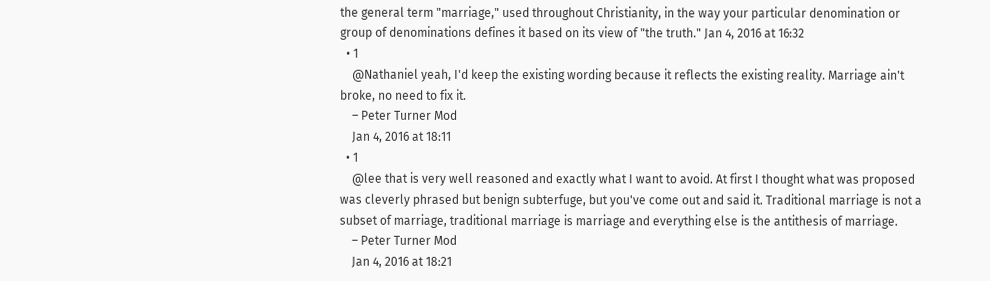the general term "marriage," used throughout Christianity, in the way your particular denomination or group of denominations defines it based on its view of "the truth." Jan 4, 2016 at 16:32
  • 1
    @Nathaniel yeah, I'd keep the existing wording because it reflects the existing reality. Marriage ain't broke, no need to fix it.
    – Peter Turner Mod
    Jan 4, 2016 at 18:11
  • 1
    @lee that is very well reasoned and exactly what I want to avoid. At first I thought what was proposed was cleverly phrased but benign subterfuge, but you've come out and said it. Traditional marriage is not a subset of marriage, traditional marriage is marriage and everything else is the antithesis of marriage.
    – Peter Turner Mod
    Jan 4, 2016 at 18:21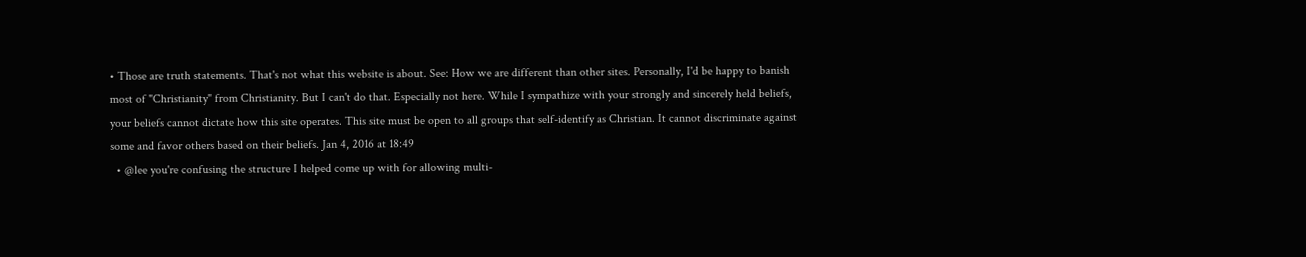• Those are truth statements. That's not what this website is about. See: How we are different than other sites. Personally, I'd be happy to banish most of "Christianity" from Christianity. But I can't do that. Especially not here. While I sympathize with your strongly and sincerely held beliefs, your beliefs cannot dictate how this site operates. This site must be open to all groups that self-identify as Christian. It cannot discriminate against some and favor others based on their beliefs. Jan 4, 2016 at 18:49
  • @lee you're confusing the structure I helped come up with for allowing multi-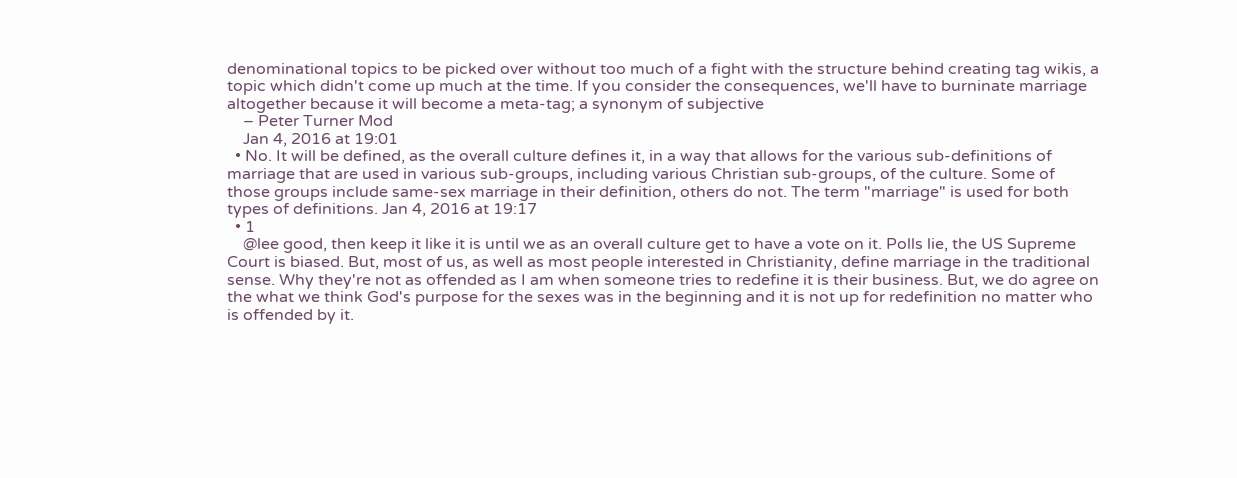denominational topics to be picked over without too much of a fight with the structure behind creating tag wikis, a topic which didn't come up much at the time. If you consider the consequences, we'll have to burninate marriage altogether because it will become a meta-tag; a synonym of subjective
    – Peter Turner Mod
    Jan 4, 2016 at 19:01
  • No. It will be defined, as the overall culture defines it, in a way that allows for the various sub-definitions of marriage that are used in various sub-groups, including various Christian sub-groups, of the culture. Some of those groups include same-sex marriage in their definition, others do not. The term "marriage" is used for both types of definitions. Jan 4, 2016 at 19:17
  • 1
    @lee good, then keep it like it is until we as an overall culture get to have a vote on it. Polls lie, the US Supreme Court is biased. But, most of us, as well as most people interested in Christianity, define marriage in the traditional sense. Why they're not as offended as I am when someone tries to redefine it is their business. But, we do agree on the what we think God's purpose for the sexes was in the beginning and it is not up for redefinition no matter who is offended by it.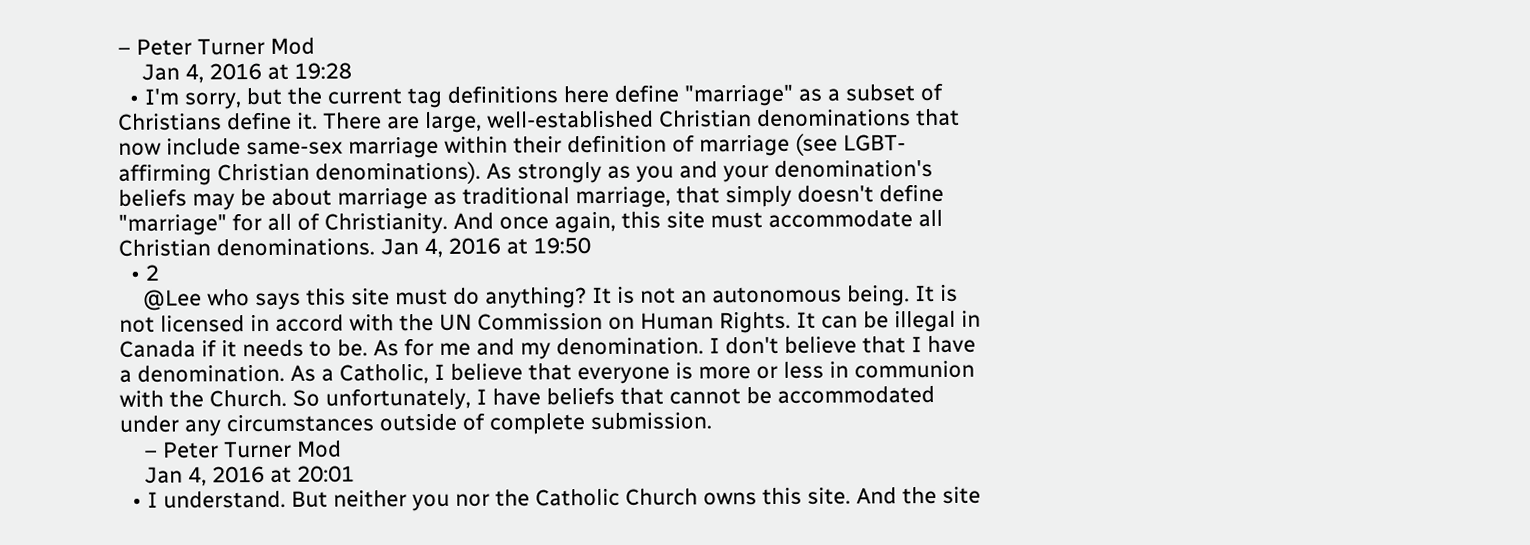– Peter Turner Mod
    Jan 4, 2016 at 19:28
  • I'm sorry, but the current tag definitions here define "marriage" as a subset of Christians define it. There are large, well-established Christian denominations that now include same-sex marriage within their definition of marriage (see LGBT-affirming Christian denominations). As strongly as you and your denomination's beliefs may be about marriage as traditional marriage, that simply doesn't define "marriage" for all of Christianity. And once again, this site must accommodate all Christian denominations. Jan 4, 2016 at 19:50
  • 2
    @Lee who says this site must do anything? It is not an autonomous being. It is not licensed in accord with the UN Commission on Human Rights. It can be illegal in Canada if it needs to be. As for me and my denomination. I don't believe that I have a denomination. As a Catholic, I believe that everyone is more or less in communion with the Church. So unfortunately, I have beliefs that cannot be accommodated under any circumstances outside of complete submission.
    – Peter Turner Mod
    Jan 4, 2016 at 20:01
  • I understand. But neither you nor the Catholic Church owns this site. And the site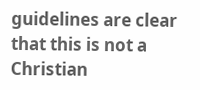guidelines are clear that this is not a Christian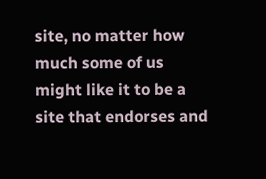site, no matter how much some of us might like it to be a site that endorses and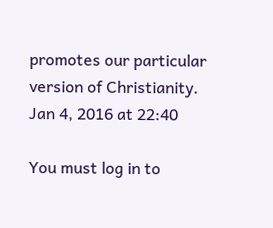promotes our particular version of Christianity. Jan 4, 2016 at 22:40

You must log in to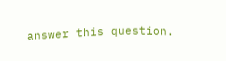answer this question.